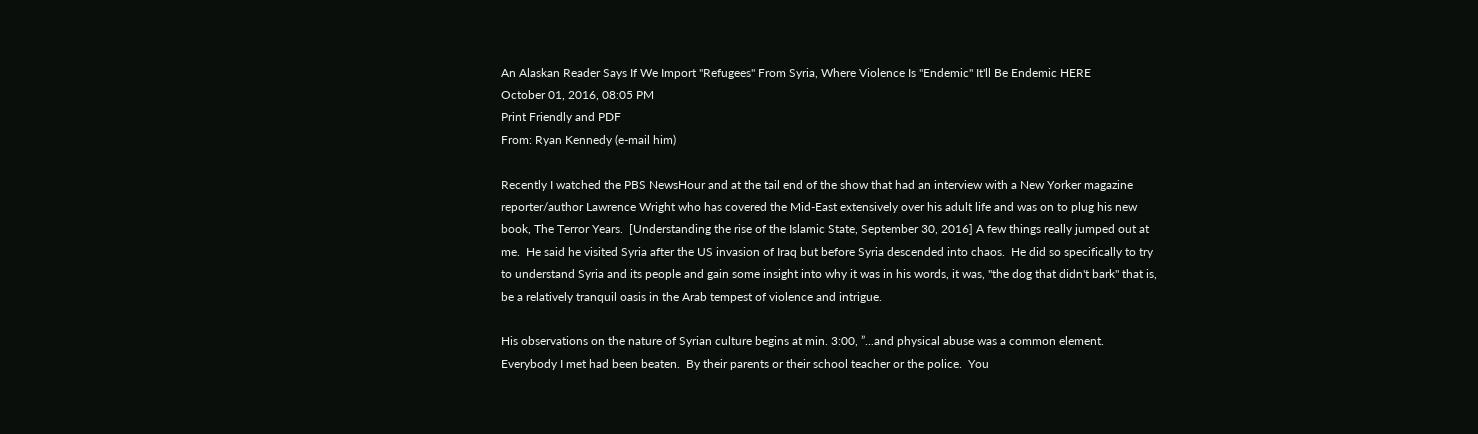An Alaskan Reader Says If We Import "Refugees" From Syria, Where Violence Is "Endemic" It'll Be Endemic HERE
October 01, 2016, 08:05 PM
Print Friendly and PDF
From: Ryan Kennedy (e-mail him)

Recently I watched the PBS NewsHour and at the tail end of the show that had an interview with a New Yorker magazine reporter/author Lawrence Wright who has covered the Mid-East extensively over his adult life and was on to plug his new book, The Terror Years.  [Understanding the rise of the Islamic State, September 30, 2016] A few things really jumped out at me.  He said he visited Syria after the US invasion of Iraq but before Syria descended into chaos.  He did so specifically to try to understand Syria and its people and gain some insight into why it was in his words, it was, "the dog that didn't bark" that is, be a relatively tranquil oasis in the Arab tempest of violence and intrigue.

His observations on the nature of Syrian culture begins at min. 3:00, ”...and physical abuse was a common element.  Everybody I met had been beaten.  By their parents or their school teacher or the police.  You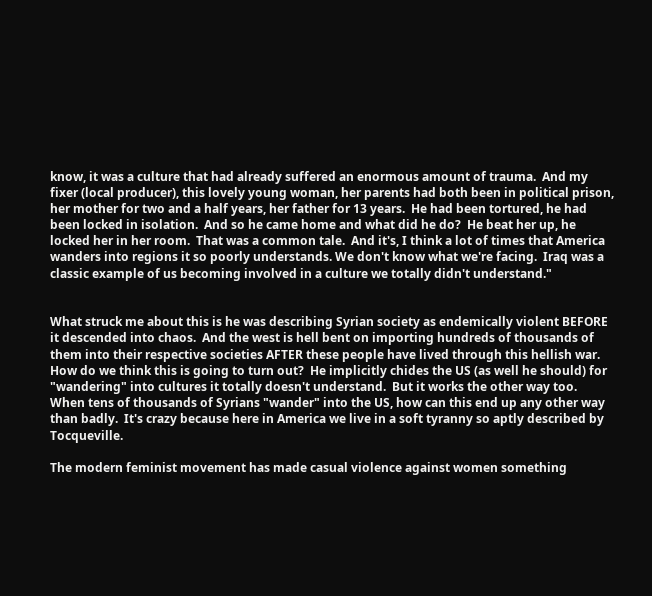know, it was a culture that had already suffered an enormous amount of trauma.  And my fixer (local producer), this lovely young woman, her parents had both been in political prison, her mother for two and a half years, her father for 13 years.  He had been tortured, he had been locked in isolation.  And so he came home and what did he do?  He beat her up, he locked her in her room.  That was a common tale.  And it's, I think a lot of times that America wanders into regions it so poorly understands. We don't know what we're facing.  Iraq was a classic example of us becoming involved in a culture we totally didn't understand."


What struck me about this is he was describing Syrian society as endemically violent BEFORE it descended into chaos.  And the west is hell bent on importing hundreds of thousands of them into their respective societies AFTER these people have lived through this hellish war.  How do we think this is going to turn out?  He implicitly chides the US (as well he should) for "wandering" into cultures it totally doesn't understand.  But it works the other way too.  When tens of thousands of Syrians "wander" into the US, how can this end up any other way than badly.  It's crazy because here in America we live in a soft tyranny so aptly described by Tocqueville.

The modern feminist movement has made casual violence against women something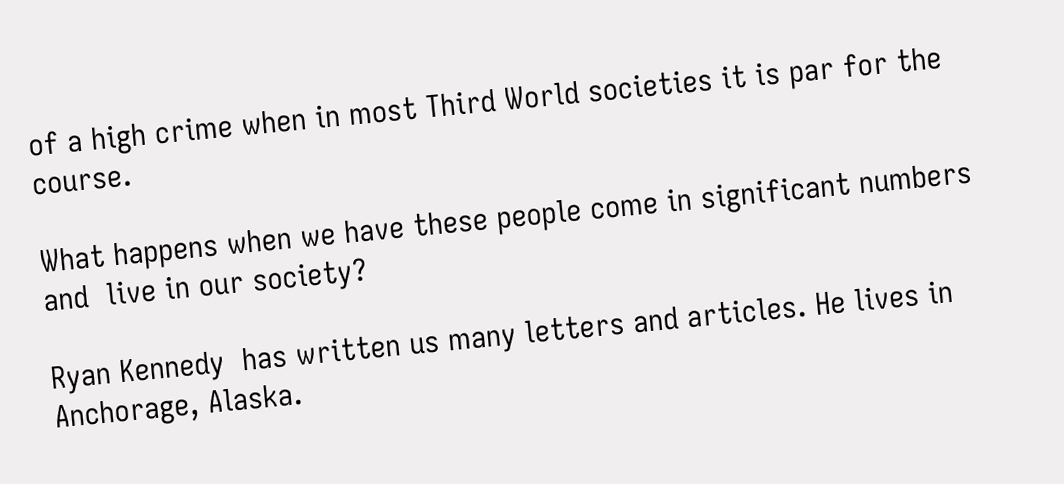of a high crime when in most Third World societies it is par for the course.

What happens when we have these people come in significant numbers and  live in our society?

Ryan Kennedy  has written us many letters and articles. He lives in Anchorage, Alaska.